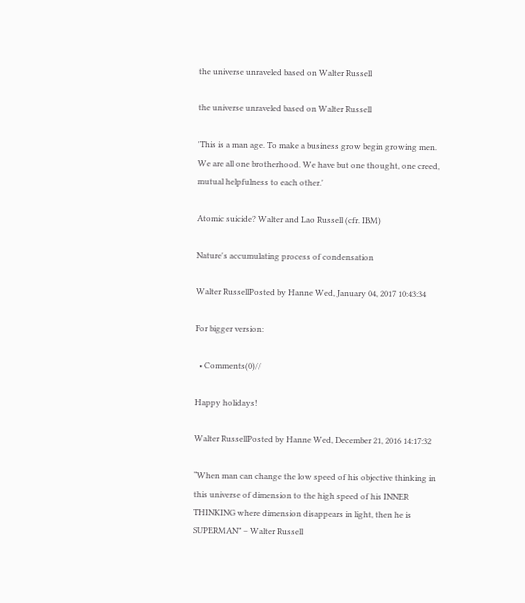the universe unraveled based on Walter Russell

the universe unraveled based on Walter Russell

'This is a man age. To make a business grow begin growing men. We are all one brotherhood. We have but one thought, one creed, mutual helpfulness to each other.'

Atomic suicide? Walter and Lao Russell (cfr. IBM)

Nature's accumulating process of condensation

Walter RussellPosted by Hanne Wed, January 04, 2017 10:43:34

For bigger version:

  • Comments(0)//

Happy holidays!

Walter RussellPosted by Hanne Wed, December 21, 2016 14:17:32

“When man can change the low speed of his objective thinking in this universe of dimension to the high speed of his INNER THINKING where dimension disappears in light, then he is SUPERMAN” – Walter Russell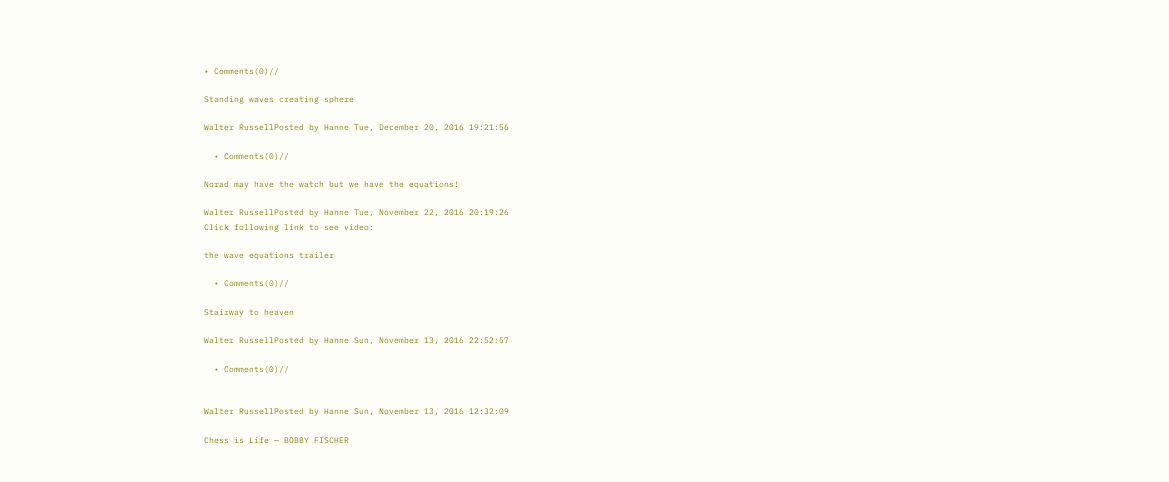• Comments(0)//

Standing waves creating sphere

Walter RussellPosted by Hanne Tue, December 20, 2016 19:21:56

  • Comments(0)//

Norad may have the watch but we have the equations!

Walter RussellPosted by Hanne Tue, November 22, 2016 20:19:26
Click following link to see video:

the wave equations trailer

  • Comments(0)//

Stairway to heaven

Walter RussellPosted by Hanne Sun, November 13, 2016 22:52:57

  • Comments(0)//


Walter RussellPosted by Hanne Sun, November 13, 2016 12:32:09

Chess is Life — BOBBY FISCHER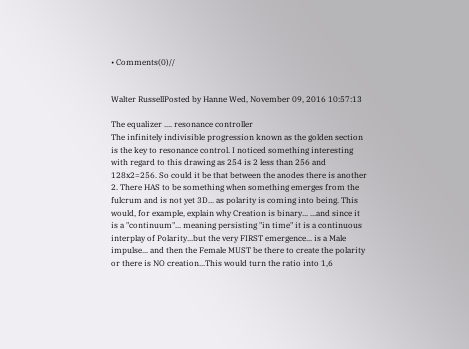• Comments(0)//


Walter RussellPosted by Hanne Wed, November 09, 2016 10:57:13

The equalizer .... resonance controller
The infinitely indivisible progression known as the golden section is the key to resonance control. I noticed something interesting with regard to this drawing as 254 is 2 less than 256 and 128x2=256. So could it be that between the anodes there is another 2. There HAS to be something when something emerges from the fulcrum and is not yet 3D... as polarity is coming into being. This would, for example, explain why Creation is binary... ...and since it is a "continuum"... meaning persisting "in time" it is a continuous interplay of Polarity...but the very FIRST emergence... is a Male impulse... and then the Female MUST be there to create the polarity or there is NO creation...This would turn the ratio into 1,6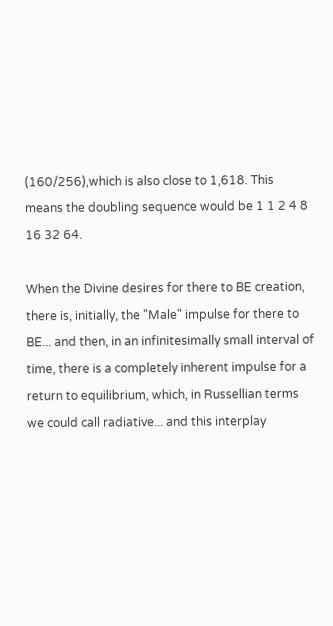(160/256),which is also close to 1,618. This means the doubling sequence would be 1 1 2 4 8 16 32 64.

When the Divine desires for there to BE creation, there is, initially, the "Male" impulse for there to BE... and then, in an infinitesimally small interval of time, there is a completely inherent impulse for a return to equilibrium, which, in Russellian terms we could call radiative... and this interplay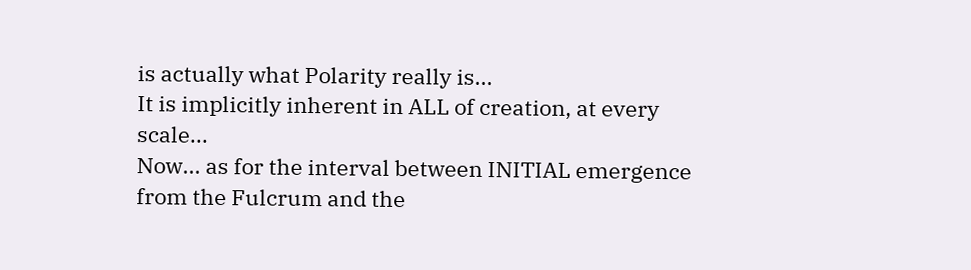is actually what Polarity really is...
It is implicitly inherent in ALL of creation, at every scale...
Now... as for the interval between INITIAL emergence from the Fulcrum and the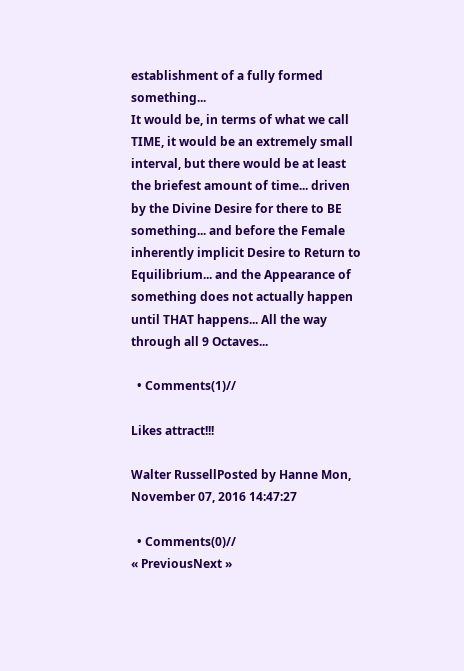establishment of a fully formed something...
It would be, in terms of what we call TIME, it would be an extremely small interval, but there would be at least the briefest amount of time... driven by the Divine Desire for there to BE something... and before the Female inherently implicit Desire to Return to Equilibrium... and the Appearance of something does not actually happen until THAT happens... All the way through all 9 Octaves...

  • Comments(1)//

Likes attract!!!

Walter RussellPosted by Hanne Mon, November 07, 2016 14:47:27

  • Comments(0)//
« PreviousNext »